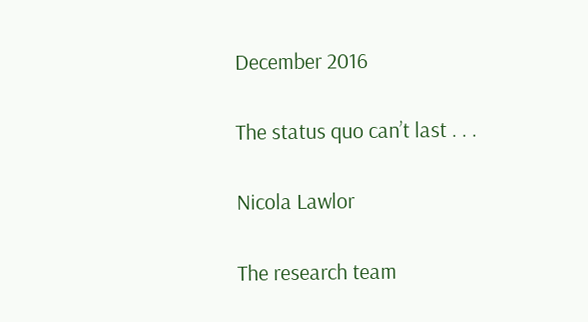December 2016

The status quo can’t last . . .

Nicola Lawlor

The research team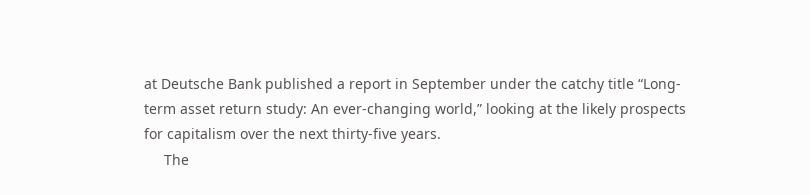at Deutsche Bank published a report in September under the catchy title “Long-term asset return study: An ever-changing world,” looking at the likely prospects for capitalism over the next thirty-five years.
     The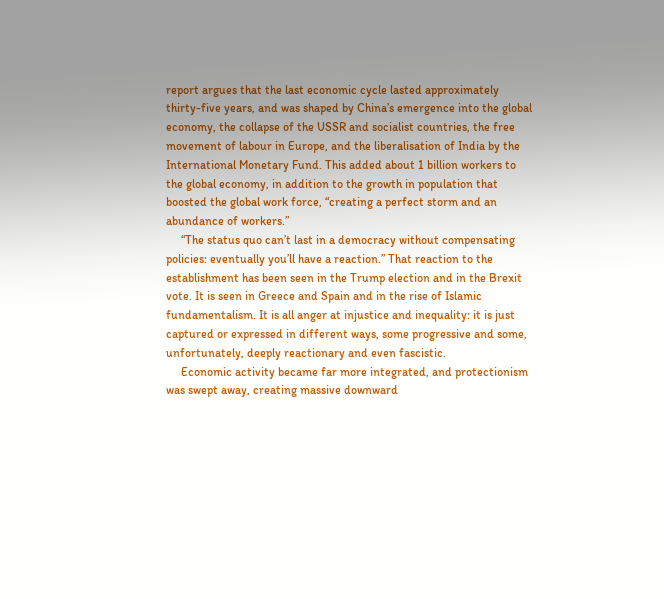report argues that the last economic cycle lasted approximately thirty-five years, and was shaped by China’s emergence into the global economy, the collapse of the USSR and socialist countries, the free movement of labour in Europe, and the liberalisation of India by the International Monetary Fund. This added about 1 billion workers to the global economy, in addition to the growth in population that boosted the global work force, “creating a perfect storm and an abundance of workers.”
     “The status quo can’t last in a democracy without compensating policies: eventually you’ll have a reaction.” That reaction to the establishment has been seen in the Trump election and in the Brexit vote. It is seen in Greece and Spain and in the rise of Islamic fundamentalism. It is all anger at injustice and inequality: it is just captured or expressed in different ways, some progressive and some, unfortunately, deeply reactionary and even fascistic.
     Economic activity became far more integrated, and protectionism was swept away, creating massive downward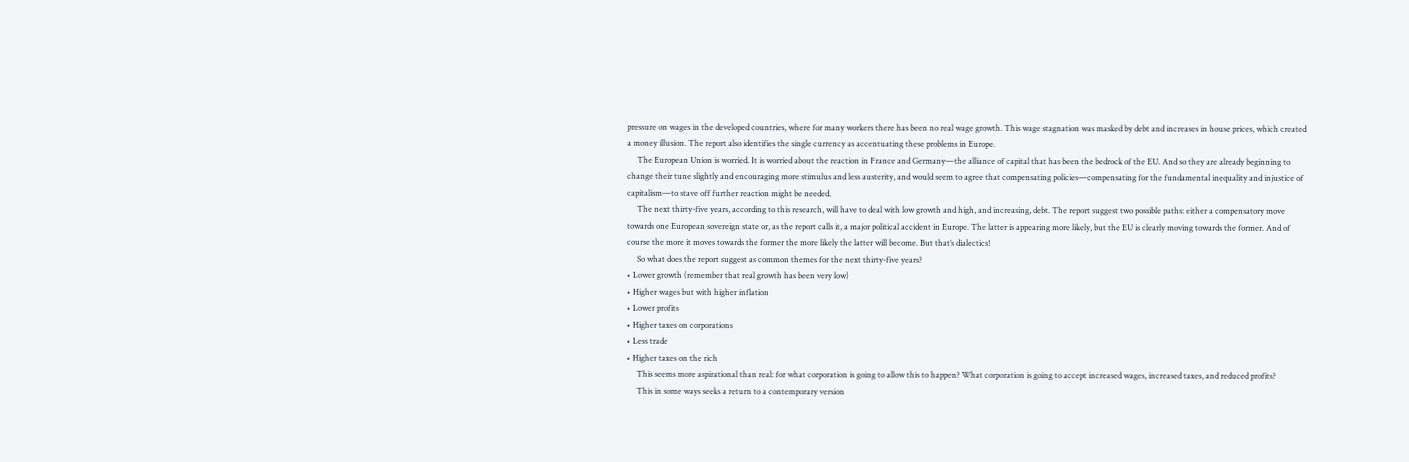pressure on wages in the developed countries, where for many workers there has been no real wage growth. This wage stagnation was masked by debt and increases in house prices, which created a money illusion. The report also identifies the single currency as accentuating these problems in Europe.
     The European Union is worried. It is worried about the reaction in France and Germany—the alliance of capital that has been the bedrock of the EU. And so they are already beginning to change their tune slightly and encouraging more stimulus and less austerity, and would seem to agree that compensating policies—compensating for the fundamental inequality and injustice of capitalism—to stave off further reaction might be needed.
     The next thirty-five years, according to this research, will have to deal with low growth and high, and increasing, debt. The report suggest two possible paths: either a compensatory move towards one European sovereign state or, as the report calls it, a major political accident in Europe. The latter is appearing more likely, but the EU is clearly moving towards the former. And of course the more it moves towards the former the more likely the latter will become. But that’s dialectics!
     So what does the report suggest as common themes for the next thirty-five years?
• Lower growth (remember that real growth has been very low)
• Higher wages but with higher inflation
• Lower profits
• Higher taxes on corporations
• Less trade
• Higher taxes on the rich
     This seems more aspirational than real: for what corporation is going to allow this to happen? What corporation is going to accept increased wages, increased taxes, and reduced profits?
     This in some ways seeks a return to a contemporary version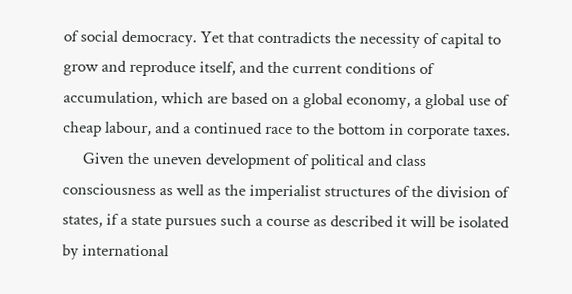of social democracy. Yet that contradicts the necessity of capital to grow and reproduce itself, and the current conditions of accumulation, which are based on a global economy, a global use of cheap labour, and a continued race to the bottom in corporate taxes.
     Given the uneven development of political and class consciousness as well as the imperialist structures of the division of states, if a state pursues such a course as described it will be isolated by international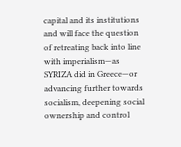capital and its institutions and will face the question of retreating back into line with imperialism—as SYRIZA did in Greece—or advancing further towards socialism, deepening social ownership and control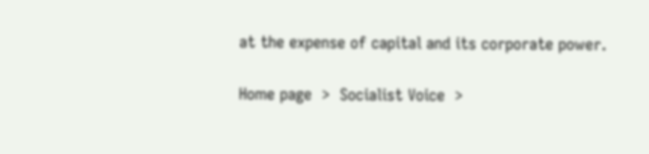at the expense of capital and its corporate power.

Home page  >  Socialist Voice  >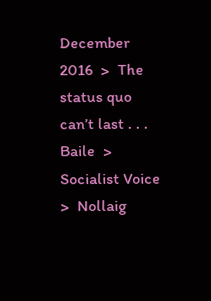December 2016  >  The status quo can’t last . . .
Baile  >  Socialist Voice  >  Nollaig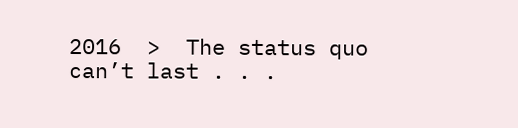2016  >  The status quo can’t last . . .